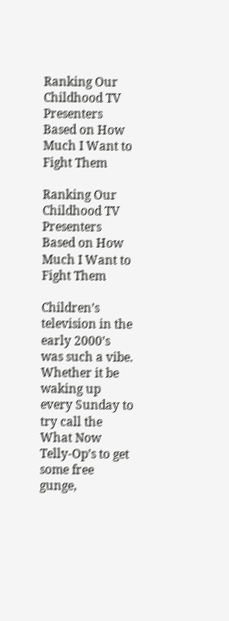Ranking Our Childhood TV Presenters Based on How Much I Want to Fight Them

Ranking Our Childhood TV Presenters Based on How Much I Want to Fight Them

Children’s television in the early 2000’s was such a vibe. Whether it be waking up every Sunday to try call the What Now Telly-Op’s to get some free gunge,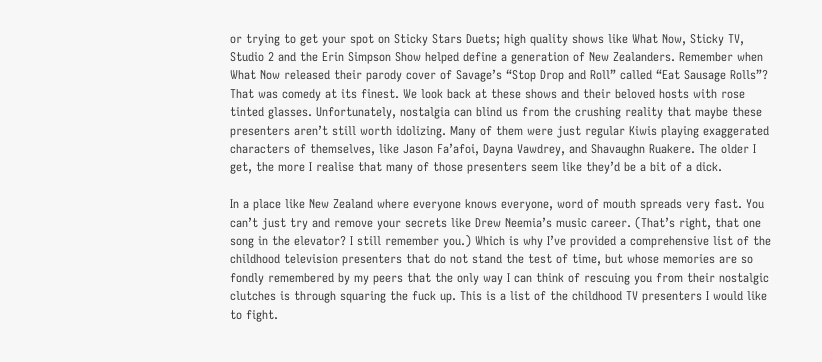or trying to get your spot on Sticky Stars Duets; high quality shows like What Now, Sticky TV, Studio 2 and the Erin Simpson Show helped define a generation of New Zealanders. Remember when What Now released their parody cover of Savage’s “Stop Drop and Roll” called “Eat Sausage Rolls”? That was comedy at its finest. We look back at these shows and their beloved hosts with rose tinted glasses. Unfortunately, nostalgia can blind us from the crushing reality that maybe these presenters aren’t still worth idolizing. Many of them were just regular Kiwis playing exaggerated characters of themselves, like Jason Fa’afoi, Dayna Vawdrey, and Shavaughn Ruakere. The older I get, the more I realise that many of those presenters seem like they’d be a bit of a dick.

In a place like New Zealand where everyone knows everyone, word of mouth spreads very fast. You can’t just try and remove your secrets like Drew Neemia’s music career. (That’s right, that one song in the elevator? I still remember you.) Which is why I’ve provided a comprehensive list of the childhood television presenters that do not stand the test of time, but whose memories are so fondly remembered by my peers that the only way I can think of rescuing you from their nostalgic clutches is through squaring the fuck up. This is a list of the childhood TV presenters I would like to fight.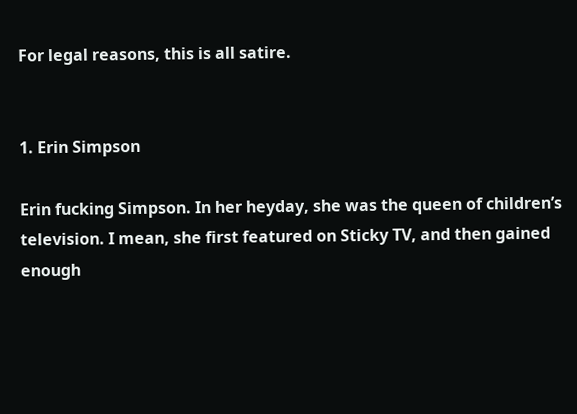For legal reasons, this is all satire.


1. Erin Simpson

Erin fucking Simpson. In her heyday, she was the queen of children’s television. I mean, she first featured on Sticky TV, and then gained enough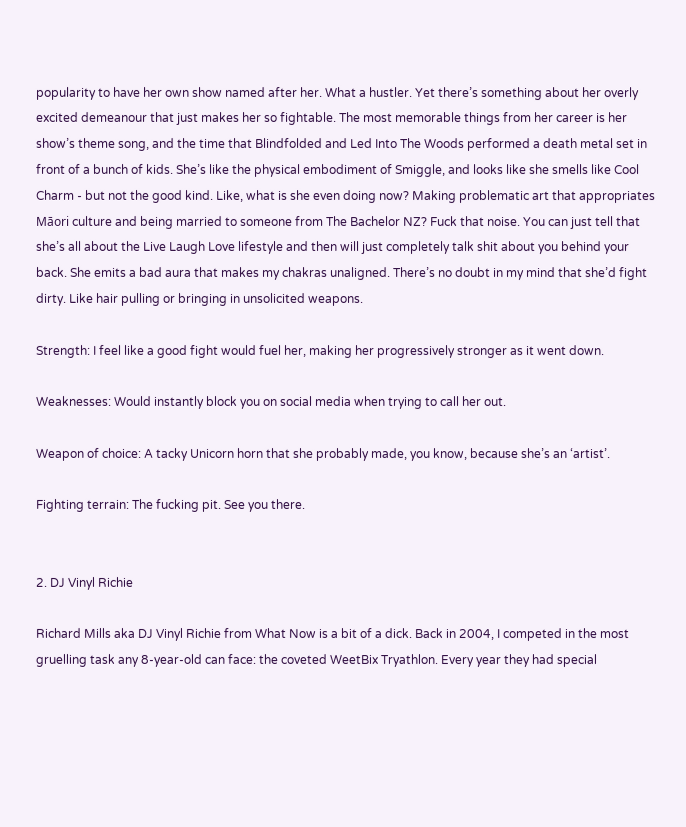popularity to have her own show named after her. What a hustler. Yet there’s something about her overly excited demeanour that just makes her so fightable. The most memorable things from her career is her show’s theme song, and the time that Blindfolded and Led Into The Woods performed a death metal set in front of a bunch of kids. She’s like the physical embodiment of Smiggle, and looks like she smells like Cool Charm - but not the good kind. Like, what is she even doing now? Making problematic art that appropriates Māori culture and being married to someone from The Bachelor NZ? Fuck that noise. You can just tell that she’s all about the Live Laugh Love lifestyle and then will just completely talk shit about you behind your back. She emits a bad aura that makes my chakras unaligned. There’s no doubt in my mind that she’d fight dirty. Like hair pulling or bringing in unsolicited weapons.

Strength: I feel like a good fight would fuel her, making her progressively stronger as it went down.

Weaknesses: Would instantly block you on social media when trying to call her out.

Weapon of choice: A tacky Unicorn horn that she probably made, you know, because she’s an ‘artist’.

Fighting terrain: The fucking pit. See you there.


2. DJ Vinyl Richie

Richard Mills aka DJ Vinyl Richie from What Now is a bit of a dick. Back in 2004, I competed in the most gruelling task any 8-year-old can face: the coveted WeetBix Tryathlon. Every year they had special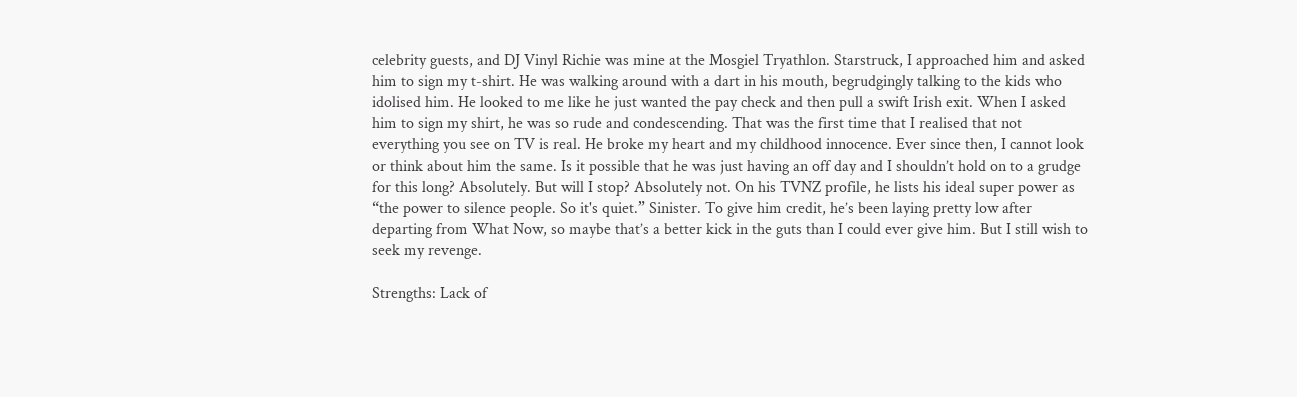celebrity guests, and DJ Vinyl Richie was mine at the Mosgiel Tryathlon. Starstruck, I approached him and asked him to sign my t-shirt. He was walking around with a dart in his mouth, begrudgingly talking to the kids who idolised him. He looked to me like he just wanted the pay check and then pull a swift Irish exit. When I asked him to sign my shirt, he was so rude and condescending. That was the first time that I realised that not everything you see on TV is real. He broke my heart and my childhood innocence. Ever since then, I cannot look or think about him the same. Is it possible that he was just having an off day and I shouldn’t hold on to a grudge for this long? Absolutely. But will I stop? Absolutely not. On his TVNZ profile, he lists his ideal super power as “the power to silence people. So it's quiet.” Sinister. To give him credit, he’s been laying pretty low after departing from What Now, so maybe that’s a better kick in the guts than I could ever give him. But I still wish to seek my revenge.

Strengths: Lack of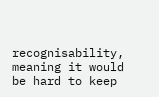recognisability, meaning it would be hard to keep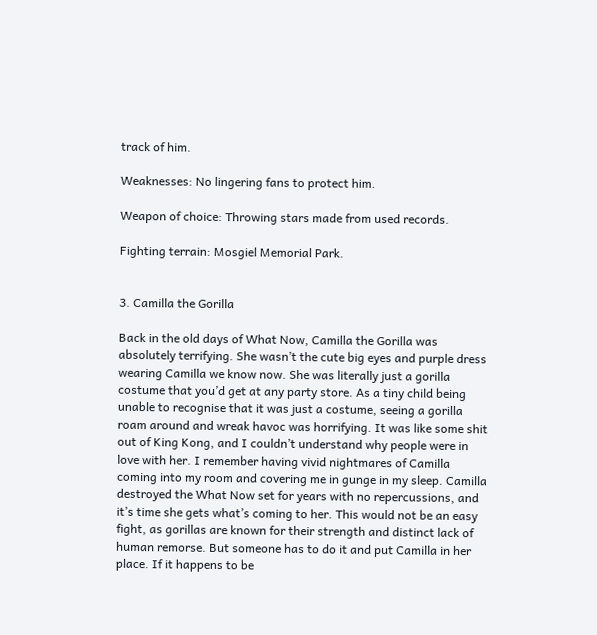track of him.

Weaknesses: No lingering fans to protect him.

Weapon of choice: Throwing stars made from used records.

Fighting terrain: Mosgiel Memorial Park.


3. Camilla the Gorilla

Back in the old days of What Now, Camilla the Gorilla was absolutely terrifying. She wasn’t the cute big eyes and purple dress wearing Camilla we know now. She was literally just a gorilla costume that you’d get at any party store. As a tiny child being unable to recognise that it was just a costume, seeing a gorilla roam around and wreak havoc was horrifying. It was like some shit out of King Kong, and I couldn’t understand why people were in love with her. I remember having vivid nightmares of Camilla coming into my room and covering me in gunge in my sleep. Camilla destroyed the What Now set for years with no repercussions, and it’s time she gets what’s coming to her. This would not be an easy fight, as gorillas are known for their strength and distinct lack of human remorse. But someone has to do it and put Camilla in her place. If it happens to be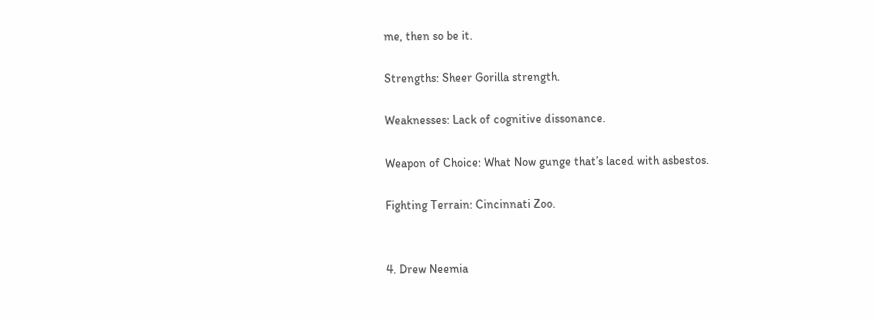me, then so be it.

Strengths: Sheer Gorilla strength.

Weaknesses: Lack of cognitive dissonance.

Weapon of Choice: What Now gunge that’s laced with asbestos.

Fighting Terrain: Cincinnati Zoo.


4. Drew Neemia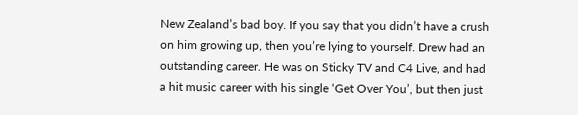New Zealand’s bad boy. If you say that you didn’t have a crush on him growing up, then you’re lying to yourself. Drew had an outstanding career. He was on Sticky TV and C4 Live, and had a hit music career with his single ‘Get Over You’, but then just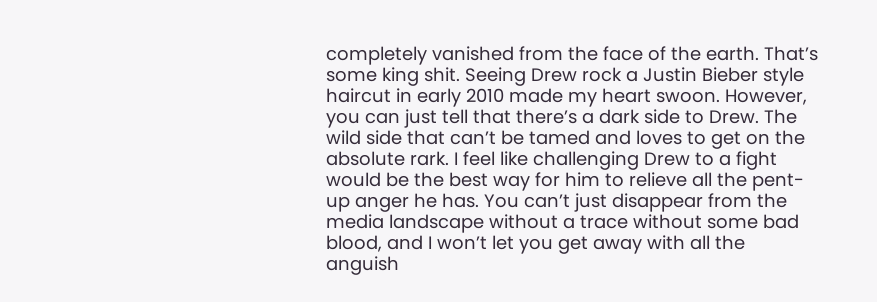completely vanished from the face of the earth. That’s some king shit. Seeing Drew rock a Justin Bieber style haircut in early 2010 made my heart swoon. However, you can just tell that there’s a dark side to Drew. The wild side that can’t be tamed and loves to get on the absolute rark. I feel like challenging Drew to a fight would be the best way for him to relieve all the pent-up anger he has. You can’t just disappear from the media landscape without a trace without some bad blood, and I won’t let you get away with all the anguish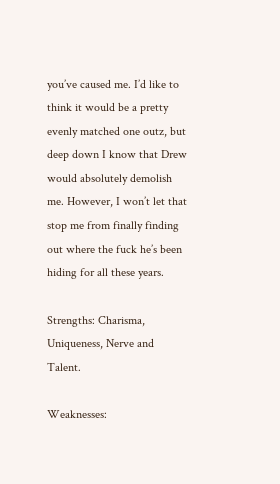you’ve caused me. I’d like to think it would be a pretty evenly matched one outz, but deep down I know that Drew would absolutely demolish me. However, I won’t let that stop me from finally finding out where the fuck he’s been hiding for all these years.

Strengths: Charisma, Uniqueness, Nerve and Talent.

Weaknesses: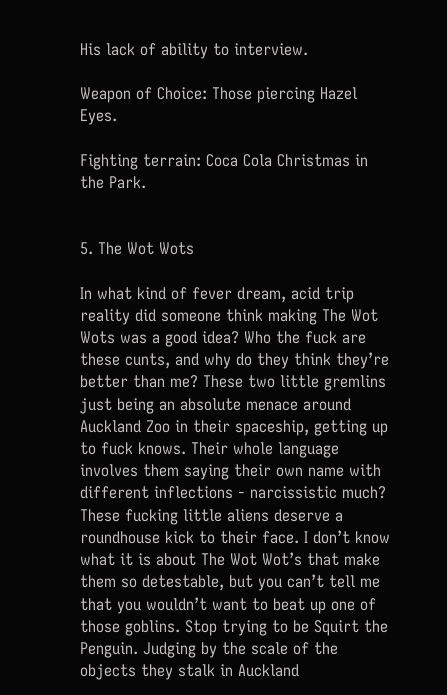His lack of ability to interview.

Weapon of Choice: Those piercing Hazel Eyes.

Fighting terrain: Coca Cola Christmas in the Park.


5. The Wot Wots

In what kind of fever dream, acid trip reality did someone think making The Wot Wots was a good idea? Who the fuck are these cunts, and why do they think they’re better than me? These two little gremlins just being an absolute menace around Auckland Zoo in their spaceship, getting up to fuck knows. Their whole language involves them saying their own name with different inflections - narcissistic much? These fucking little aliens deserve a roundhouse kick to their face. I don’t know what it is about The Wot Wot’s that make them so detestable, but you can’t tell me that you wouldn’t want to beat up one of those goblins. Stop trying to be Squirt the Penguin. Judging by the scale of the objects they stalk in Auckland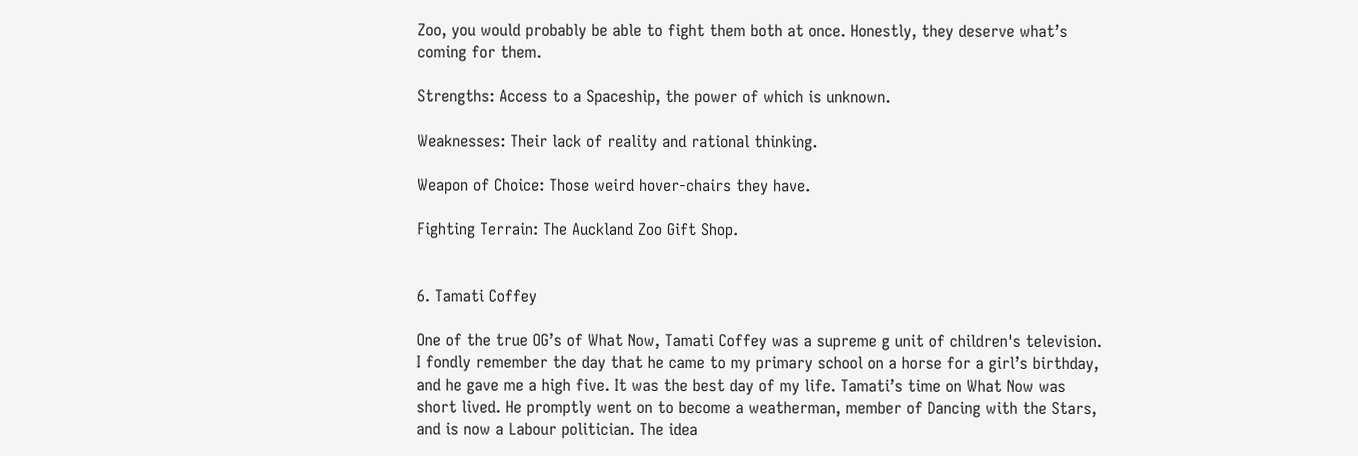Zoo, you would probably be able to fight them both at once. Honestly, they deserve what’s coming for them.

Strengths: Access to a Spaceship, the power of which is unknown.

Weaknesses: Their lack of reality and rational thinking.

Weapon of Choice: Those weird hover-chairs they have.

Fighting Terrain: The Auckland Zoo Gift Shop.


6. Tamati Coffey

One of the true OG’s of What Now, Tamati Coffey was a supreme g unit of children's television. I fondly remember the day that he came to my primary school on a horse for a girl’s birthday, and he gave me a high five. It was the best day of my life. Tamati’s time on What Now was short lived. He promptly went on to become a weatherman, member of Dancing with the Stars, and is now a Labour politician. The idea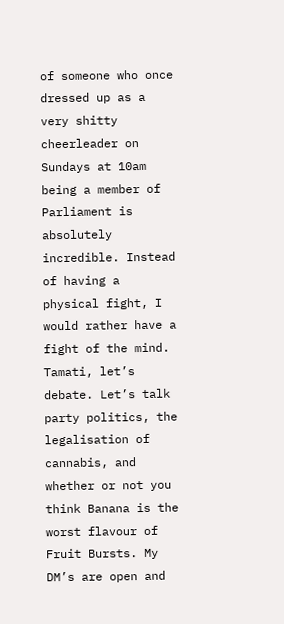of someone who once dressed up as a very shitty cheerleader on Sundays at 10am being a member of Parliament is absolutely incredible. Instead of having a physical fight, I would rather have a fight of the mind. Tamati, let’s debate. Let’s talk party politics, the legalisation of cannabis, and whether or not you think Banana is the worst flavour of Fruit Bursts. My DM’s are open and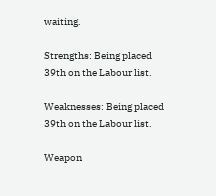waiting.

Strengths: Being placed 39th on the Labour list.

Weaknesses: Being placed 39th on the Labour list.

Weapon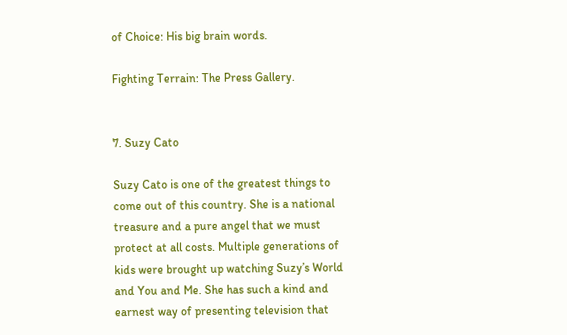of Choice: His big brain words.

Fighting Terrain: The Press Gallery.


7. Suzy Cato

Suzy Cato is one of the greatest things to come out of this country. She is a national treasure and a pure angel that we must protect at all costs. Multiple generations of kids were brought up watching Suzy’s World and You and Me. She has such a kind and earnest way of presenting television that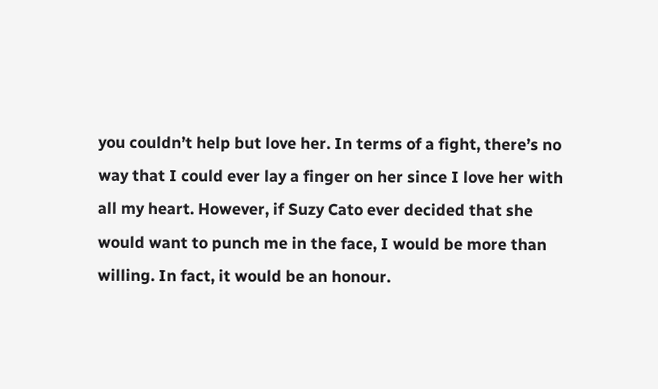you couldn’t help but love her. In terms of a fight, there’s no way that I could ever lay a finger on her since I love her with all my heart. However, if Suzy Cato ever decided that she would want to punch me in the face, I would be more than willing. In fact, it would be an honour.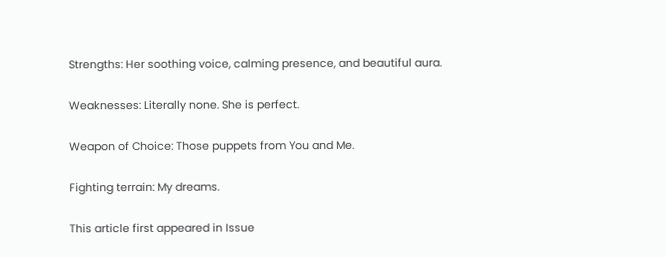Strengths: Her soothing voice, calming presence, and beautiful aura.

Weaknesses: Literally none. She is perfect.

Weapon of Choice: Those puppets from You and Me.

Fighting terrain: My dreams.

This article first appeared in Issue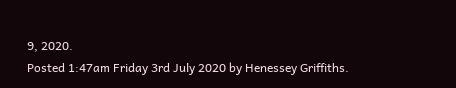9, 2020.
Posted 1:47am Friday 3rd July 2020 by Henessey Griffiths.